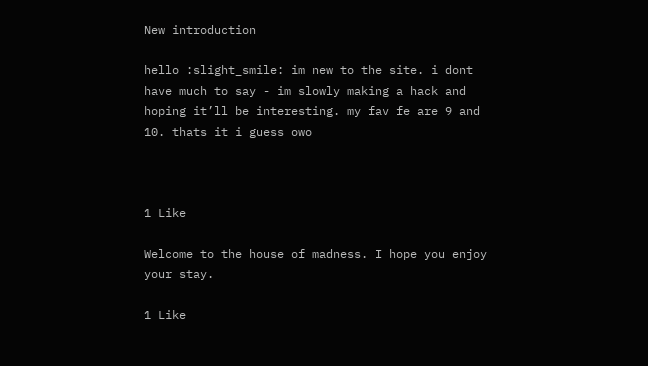New introduction

hello :slight_smile: im new to the site. i dont have much to say - im slowly making a hack and hoping it’ll be interesting. my fav fe are 9 and 10. thats it i guess owo



1 Like

Welcome to the house of madness. I hope you enjoy your stay.

1 Like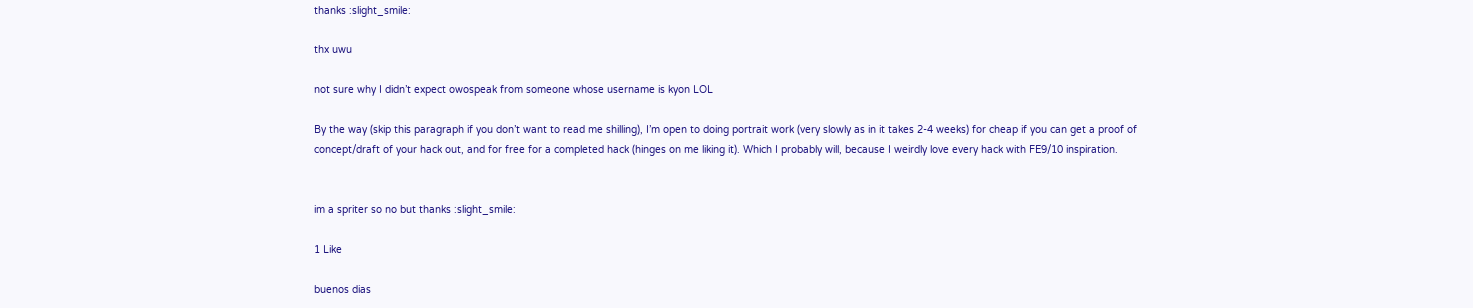thanks :slight_smile:

thx uwu

not sure why I didn’t expect owospeak from someone whose username is kyon LOL

By the way (skip this paragraph if you don’t want to read me shilling), I’m open to doing portrait work (very slowly as in it takes 2-4 weeks) for cheap if you can get a proof of concept/draft of your hack out, and for free for a completed hack (hinges on me liking it). Which I probably will, because I weirdly love every hack with FE9/10 inspiration.


im a spriter so no but thanks :slight_smile:

1 Like

buenos dias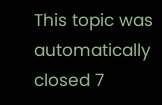This topic was automatically closed 7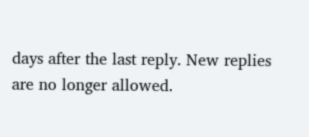days after the last reply. New replies are no longer allowed.